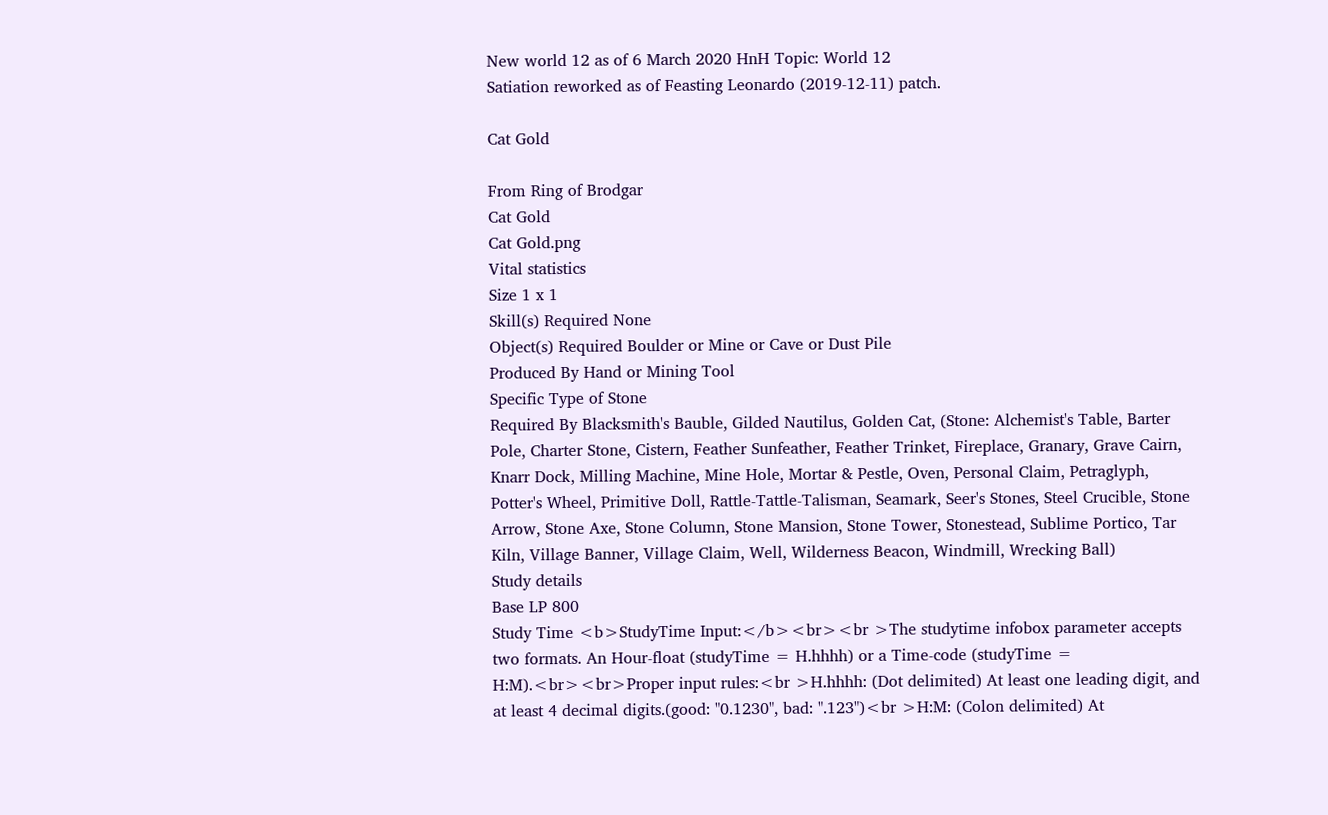New world 12 as of 6 March 2020 HnH Topic: World 12
Satiation reworked as of Feasting Leonardo (2019-12-11) patch.

Cat Gold

From Ring of Brodgar
Cat Gold
Cat Gold.png
Vital statistics
Size 1 x 1
Skill(s) Required None
Object(s) Required Boulder or Mine or Cave or Dust Pile
Produced By Hand or Mining Tool
Specific Type of Stone
Required By Blacksmith's Bauble, Gilded Nautilus, Golden Cat, (Stone: Alchemist's Table, Barter Pole, Charter Stone, Cistern, Feather Sunfeather, Feather Trinket, Fireplace, Granary, Grave Cairn, Knarr Dock, Milling Machine, Mine Hole, Mortar & Pestle, Oven, Personal Claim, Petraglyph, Potter's Wheel, Primitive Doll, Rattle-Tattle-Talisman, Seamark, Seer's Stones, Steel Crucible, Stone Arrow, Stone Axe, Stone Column, Stone Mansion, Stone Tower, Stonestead, Sublime Portico, Tar Kiln, Village Banner, Village Claim, Well, Wilderness Beacon, Windmill, Wrecking Ball)
Study details
Base LP 800
Study Time <b>StudyTime Input:</b><br><br >The studytime infobox parameter accepts two formats. An Hour-float (studyTime = H.hhhh) or a Time-code (studyTime = H:M).<br><br>Proper input rules:<br >H.hhhh: (Dot delimited) At least one leading digit, and at least 4 decimal digits.(good: "0.1230", bad: ".123")<br >H:M: (Colon delimited) At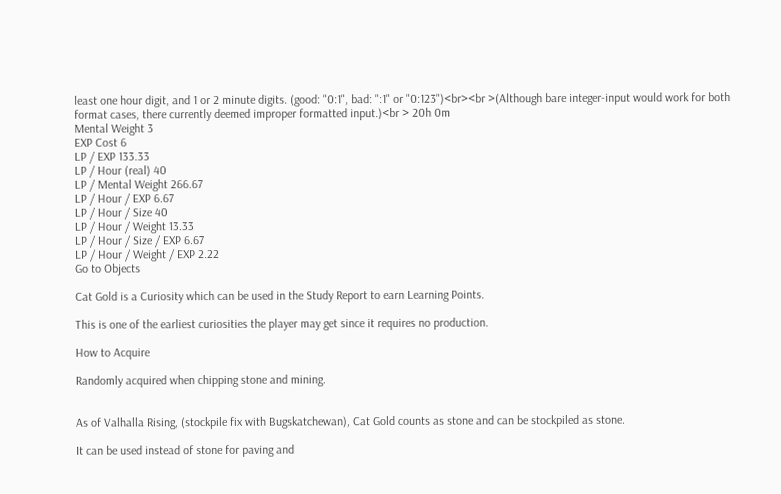least one hour digit, and 1 or 2 minute digits. (good: "0:1", bad: ":1" or "0:123")<br><br >(Although bare integer-input would work for both format cases, there currently deemed improper formatted input.)<br > 20h 0m
Mental Weight 3
EXP Cost 6
LP / EXP 133.33
LP / Hour (real) 40
LP / Mental Weight 266.67
LP / Hour / EXP 6.67
LP / Hour / Size 40
LP / Hour / Weight 13.33
LP / Hour / Size / EXP 6.67
LP / Hour / Weight / EXP 2.22
Go to Objects

Cat Gold is a Curiosity which can be used in the Study Report to earn Learning Points.

This is one of the earliest curiosities the player may get since it requires no production.

How to Acquire

Randomly acquired when chipping stone and mining.


As of Valhalla Rising, (stockpile fix with Bugskatchewan), Cat Gold counts as stone and can be stockpiled as stone.

It can be used instead of stone for paving and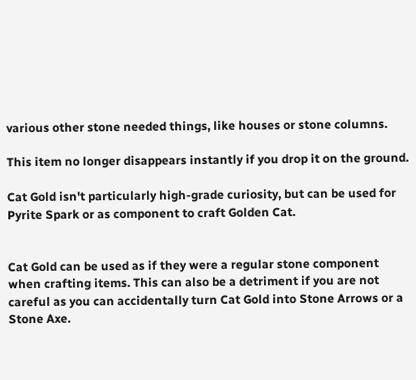various other stone needed things, like houses or stone columns.

This item no longer disappears instantly if you drop it on the ground.

Cat Gold isn't particularly high-grade curiosity, but can be used for Pyrite Spark or as component to craft Golden Cat.


Cat Gold can be used as if they were a regular stone component when crafting items. This can also be a detriment if you are not careful as you can accidentally turn Cat Gold into Stone Arrows or a Stone Axe.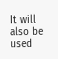It will also be used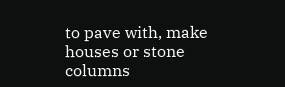to pave with, make houses or stone columns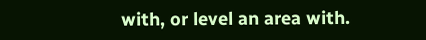with, or level an area with.